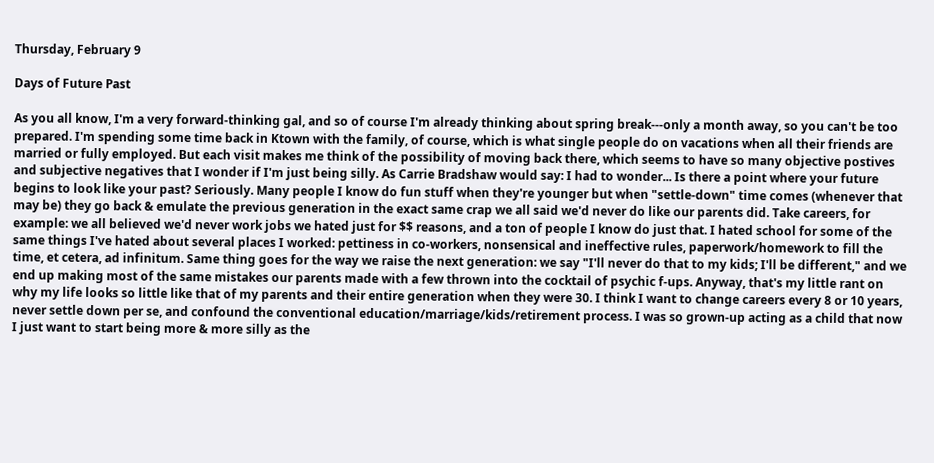Thursday, February 9

Days of Future Past

As you all know, I'm a very forward-thinking gal, and so of course I'm already thinking about spring break---only a month away, so you can't be too prepared. I'm spending some time back in Ktown with the family, of course, which is what single people do on vacations when all their friends are married or fully employed. But each visit makes me think of the possibility of moving back there, which seems to have so many objective postives and subjective negatives that I wonder if I'm just being silly. As Carrie Bradshaw would say: I had to wonder... Is there a point where your future begins to look like your past? Seriously. Many people I know do fun stuff when they're younger but when "settle-down" time comes (whenever that may be) they go back & emulate the previous generation in the exact same crap we all said we'd never do like our parents did. Take careers, for example: we all believed we'd never work jobs we hated just for $$ reasons, and a ton of people I know do just that. I hated school for some of the same things I've hated about several places I worked: pettiness in co-workers, nonsensical and ineffective rules, paperwork/homework to fill the time, et cetera, ad infinitum. Same thing goes for the way we raise the next generation: we say "I'll never do that to my kids; I'll be different," and we end up making most of the same mistakes our parents made with a few thrown into the cocktail of psychic f-ups. Anyway, that's my little rant on why my life looks so little like that of my parents and their entire generation when they were 30. I think I want to change careers every 8 or 10 years, never settle down per se, and confound the conventional education/marriage/kids/retirement process. I was so grown-up acting as a child that now I just want to start being more & more silly as the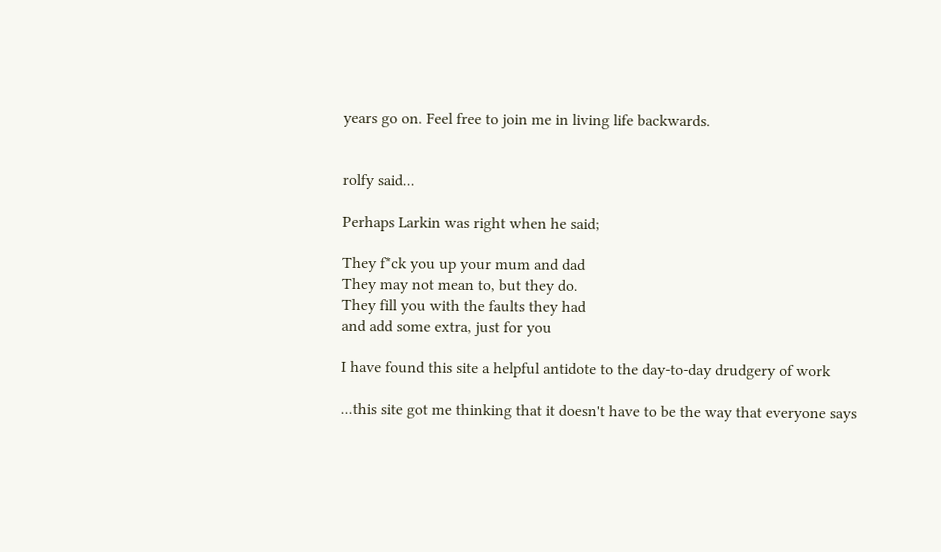years go on. Feel free to join me in living life backwards.


rolfy said...

Perhaps Larkin was right when he said;

They f*ck you up your mum and dad
They may not mean to, but they do.
They fill you with the faults they had
and add some extra, just for you

I have found this site a helpful antidote to the day-to-day drudgery of work

...this site got me thinking that it doesn't have to be the way that everyone says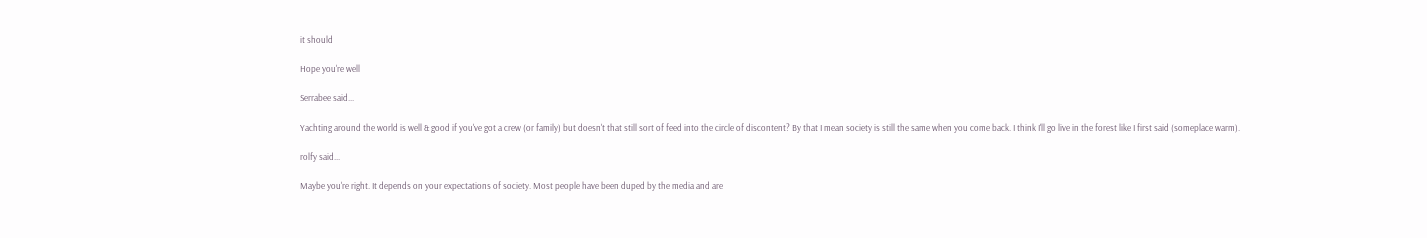it should

Hope you're well

Serrabee said...

Yachting around the world is well & good if you've got a crew (or family) but doesn't that still sort of feed into the circle of discontent? By that I mean society is still the same when you come back. I think I'll go live in the forest like I first said (someplace warm).

rolfy said...

Maybe you're right. It depends on your expectations of society. Most people have been duped by the media and are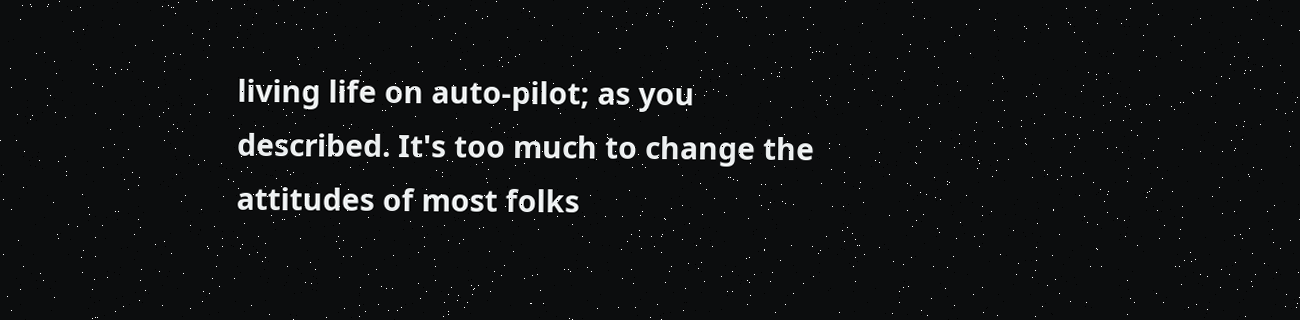living life on auto-pilot; as you described. It's too much to change the attitudes of most folks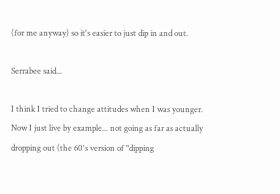(for me anyway) so it's easier to just dip in and out.

Serrabee said...

I think I tried to change attitudes when I was younger. Now I just live by example... not going as far as actually dropping out (the 60's version of "dipping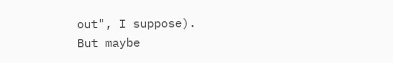out", I suppose).
But maybe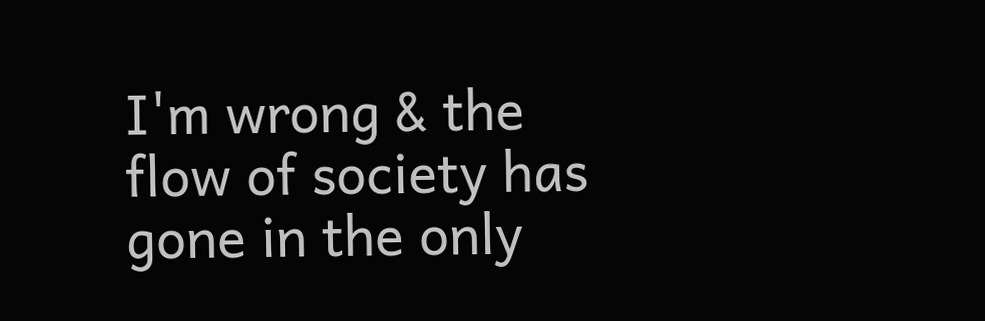I'm wrong & the flow of society has gone in the only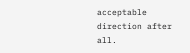acceptable direction after all.